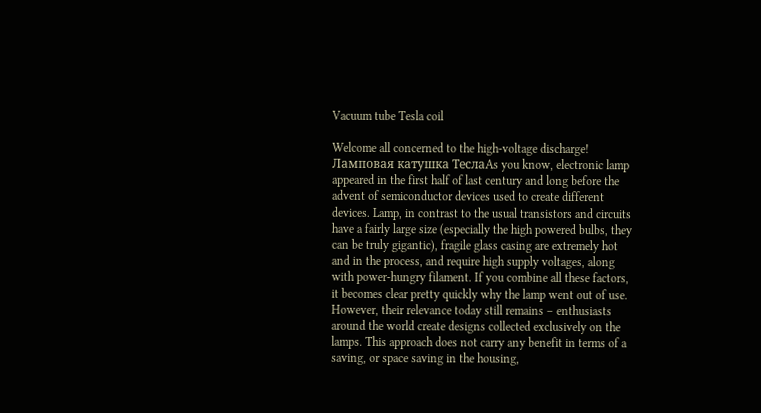Vacuum tube Tesla coil

Welcome all concerned to the high-voltage discharge!
Ламповая катушка ТеслаAs you know, electronic lamp appeared in the first half of last century and long before the advent of semiconductor devices used to create different devices. Lamp, in contrast to the usual transistors and circuits have a fairly large size (especially the high powered bulbs, they can be truly gigantic), fragile glass casing are extremely hot and in the process, and require high supply voltages, along with power-hungry filament. If you combine all these factors, it becomes clear pretty quickly why the lamp went out of use. However, their relevance today still remains – enthusiasts around the world create designs collected exclusively on the lamps. This approach does not carry any benefit in terms of a saving, or space saving in the housing,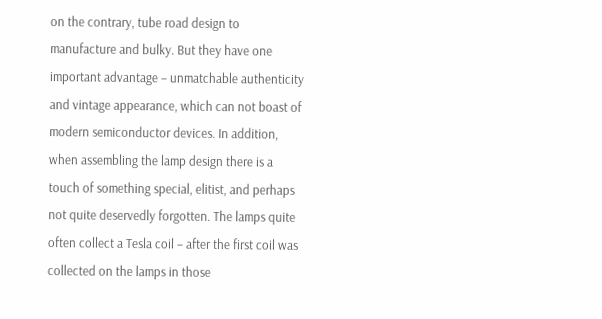on the contrary, tube road design to manufacture and bulky. But they have one important advantage – unmatchable authenticity and vintage appearance, which can not boast of modern semiconductor devices. In addition, when assembling the lamp design there is a touch of something special, elitist, and perhaps not quite deservedly forgotten. The lamps quite often collect a Tesla coil – after the first coil was collected on the lamps in those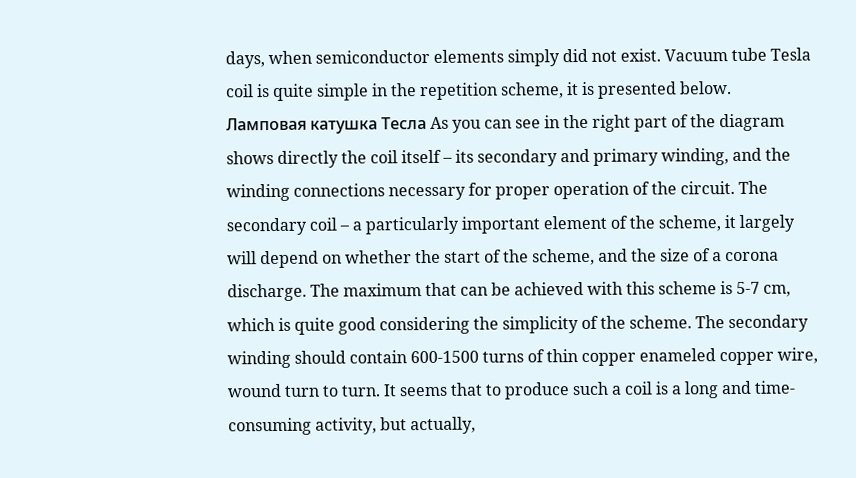days, when semiconductor elements simply did not exist. Vacuum tube Tesla coil is quite simple in the repetition scheme, it is presented below.
Ламповая катушка Тесла As you can see in the right part of the diagram shows directly the coil itself – its secondary and primary winding, and the winding connections necessary for proper operation of the circuit. The secondary coil – a particularly important element of the scheme, it largely will depend on whether the start of the scheme, and the size of a corona discharge. The maximum that can be achieved with this scheme is 5-7 cm, which is quite good considering the simplicity of the scheme. The secondary winding should contain 600-1500 turns of thin copper enameled copper wire, wound turn to turn. It seems that to produce such a coil is a long and time-consuming activity, but actually,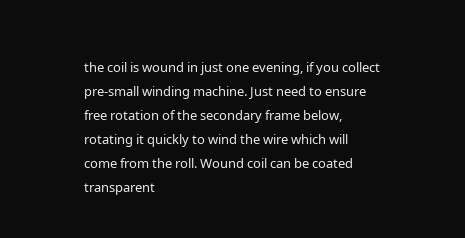the coil is wound in just one evening, if you collect pre-small winding machine. Just need to ensure free rotation of the secondary frame below, rotating it quickly to wind the wire which will come from the roll. Wound coil can be coated transparent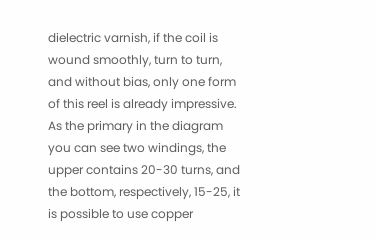dielectric varnish, if the coil is wound smoothly, turn to turn, and without bias, only one form of this reel is already impressive. As the primary in the diagram you can see two windings, the upper contains 20-30 turns, and the bottom, respectively, 15-25, it is possible to use copper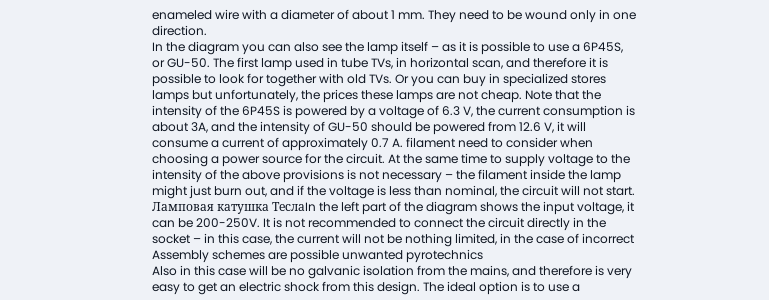enameled wire with a diameter of about 1 mm. They need to be wound only in one direction.
In the diagram you can also see the lamp itself – as it is possible to use a 6P45S, or GU-50. The first lamp used in tube TVs, in horizontal scan, and therefore it is possible to look for together with old TVs. Or you can buy in specialized stores lamps but unfortunately, the prices these lamps are not cheap. Note that the intensity of the 6P45S is powered by a voltage of 6.3 V, the current consumption is about 3A, and the intensity of GU-50 should be powered from 12.6 V, it will consume a current of approximately 0.7 A. filament need to consider when choosing a power source for the circuit. At the same time to supply voltage to the intensity of the above provisions is not necessary – the filament inside the lamp might just burn out, and if the voltage is less than nominal, the circuit will not start.
Ламповая катушка ТеслаIn the left part of the diagram shows the input voltage, it can be 200-250V. It is not recommended to connect the circuit directly in the socket – in this case, the current will not be nothing limited, in the case of incorrect Assembly schemes are possible unwanted pyrotechnics
Also in this case will be no galvanic isolation from the mains, and therefore is very easy to get an electric shock from this design. The ideal option is to use a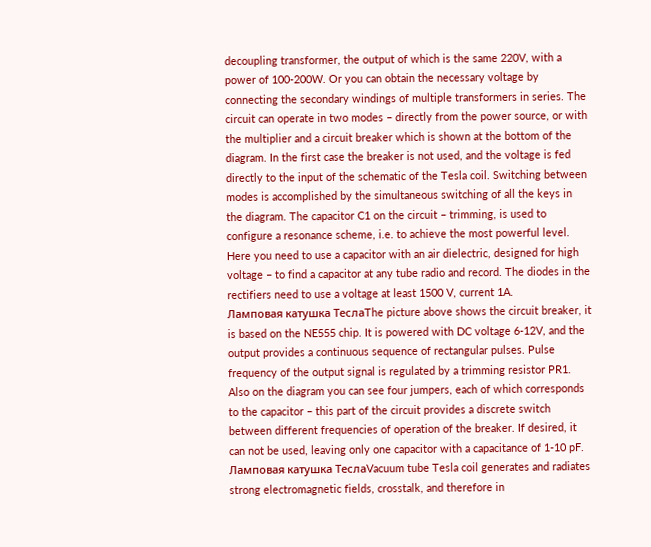decoupling transformer, the output of which is the same 220V, with a power of 100-200W. Or you can obtain the necessary voltage by connecting the secondary windings of multiple transformers in series. The circuit can operate in two modes – directly from the power source, or with the multiplier and a circuit breaker which is shown at the bottom of the diagram. In the first case the breaker is not used, and the voltage is fed directly to the input of the schematic of the Tesla coil. Switching between modes is accomplished by the simultaneous switching of all the keys in the diagram. The capacitor C1 on the circuit – trimming, is used to configure a resonance scheme, i.e. to achieve the most powerful level. Here you need to use a capacitor with an air dielectric, designed for high voltage – to find a capacitor at any tube radio and record. The diodes in the rectifiers need to use a voltage at least 1500 V, current 1A.
Ламповая катушка ТеслаThe picture above shows the circuit breaker, it is based on the NE555 chip. It is powered with DC voltage 6-12V, and the output provides a continuous sequence of rectangular pulses. Pulse frequency of the output signal is regulated by a trimming resistor PR1. Also on the diagram you can see four jumpers, each of which corresponds to the capacitor – this part of the circuit provides a discrete switch between different frequencies of operation of the breaker. If desired, it can not be used, leaving only one capacitor with a capacitance of 1-10 pF.
Ламповая катушка ТеслаVacuum tube Tesla coil generates and radiates strong electromagnetic fields, crosstalk, and therefore in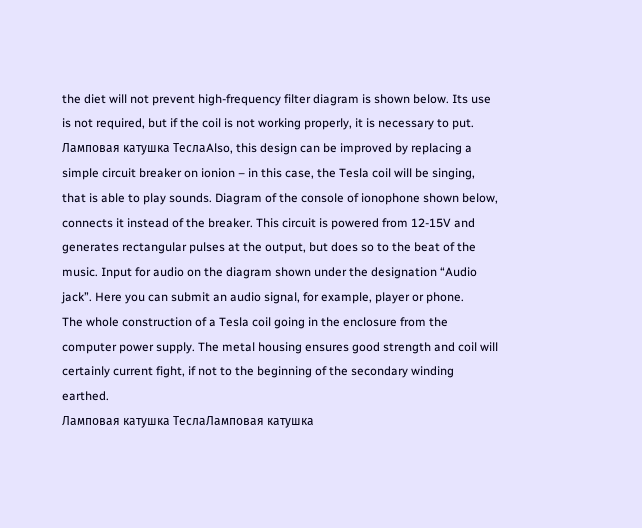the diet will not prevent high-frequency filter diagram is shown below. Its use is not required, but if the coil is not working properly, it is necessary to put.
Ламповая катушка ТеслаAlso, this design can be improved by replacing a simple circuit breaker on ionion – in this case, the Tesla coil will be singing, that is able to play sounds. Diagram of the console of ionophone shown below, connects it instead of the breaker. This circuit is powered from 12-15V and generates rectangular pulses at the output, but does so to the beat of the music. Input for audio on the diagram shown under the designation “Audio jack”. Here you can submit an audio signal, for example, player or phone.
The whole construction of a Tesla coil going in the enclosure from the computer power supply. The metal housing ensures good strength and coil will certainly current fight, if not to the beginning of the secondary winding earthed.
Ламповая катушка ТеслаЛамповая катушка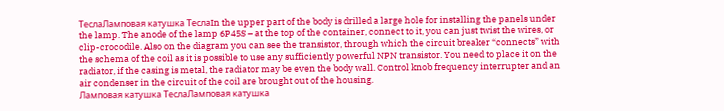ТеслаЛамповая катушка ТеслаIn the upper part of the body is drilled a large hole for installing the panels under the lamp. The anode of the lamp 6P45S – at the top of the container, connect to it, you can just twist the wires, or clip-crocodile. Also on the diagram you can see the transistor, through which the circuit breaker “connects” with the schema of the coil as it is possible to use any sufficiently powerful NPN transistor. You need to place it on the radiator, if the casing is metal, the radiator may be even the body wall. Control knob frequency interrupter and an air condenser in the circuit of the coil are brought out of the housing.
Ламповая катушка ТеслаЛамповая катушка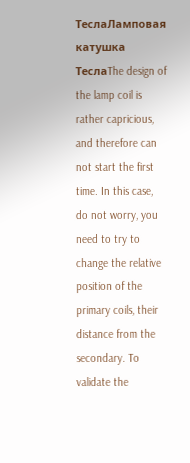ТеслаЛамповая катушка ТеслаThe design of the lamp coil is rather capricious, and therefore can not start the first time. In this case, do not worry, you need to try to change the relative position of the primary coils, their distance from the secondary. To validate the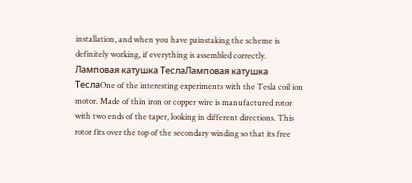installation, and when you have painstaking the scheme is definitely working, if everything is assembled correctly.
Ламповая катушка ТеслаЛамповая катушка ТеслаOne of the interesting experiments with the Tesla coil ion motor. Made of thin iron or copper wire is manufactured rotor with two ends of the taper, looking in different directions. This rotor fits over the top of the secondary winding so that its free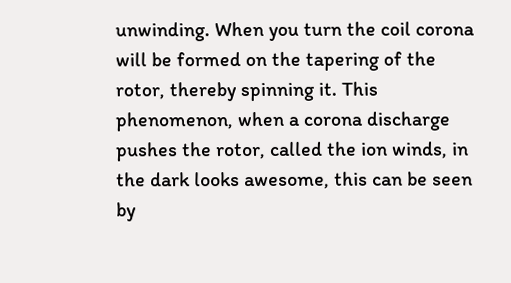unwinding. When you turn the coil corona will be formed on the tapering of the rotor, thereby spinning it. This phenomenon, when a corona discharge pushes the rotor, called the ion winds, in the dark looks awesome, this can be seen by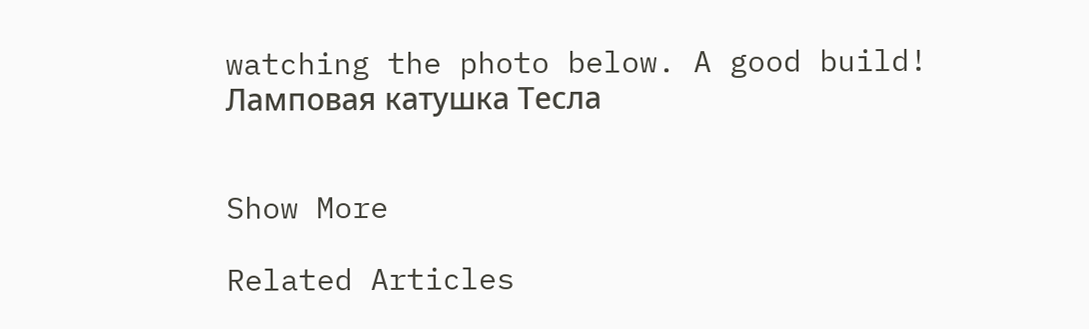watching the photo below. A good build!
Ламповая катушка Тесла


Show More

Related Articles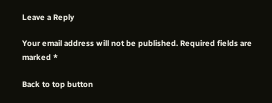Leave a Reply

Your email address will not be published. Required fields are marked *

Back to top button